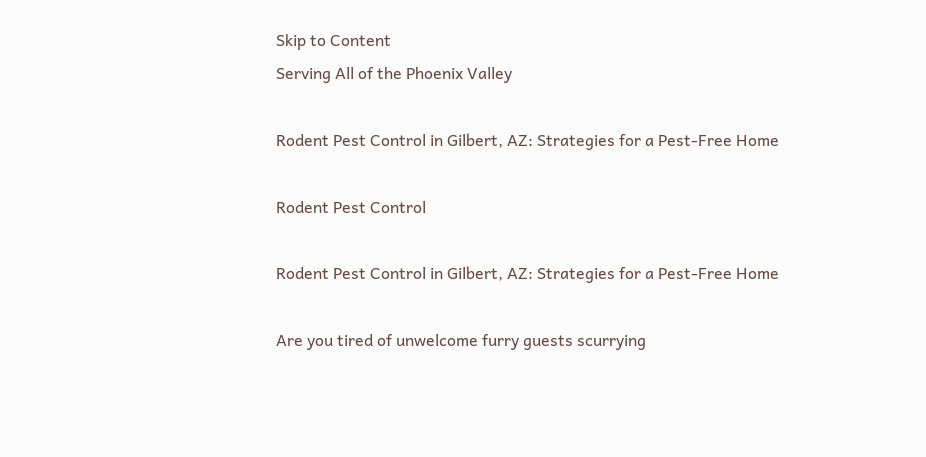Skip to Content
Serving All of the Phoenix Valley

Rodent Pest Control in Gilbert, AZ: Strategies for a Pest-Free Home

Rodent Pest Control

Rodent Pest Control in Gilbert, AZ: Strategies for a Pest-Free Home

Are you tired of unwelcome furry guests scurrying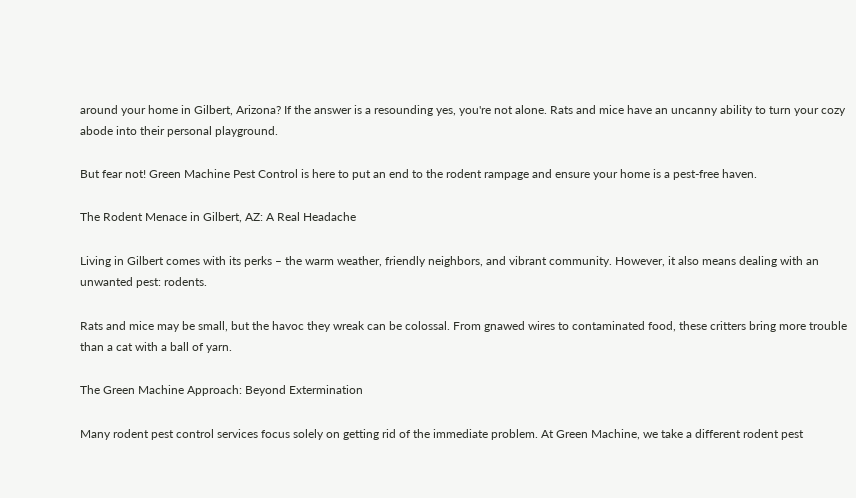around your home in Gilbert, Arizona? If the answer is a resounding yes, you're not alone. Rats and mice have an uncanny ability to turn your cozy abode into their personal playground.

But fear not! Green Machine Pest Control is here to put an end to the rodent rampage and ensure your home is a pest-free haven.

The Rodent Menace in Gilbert, AZ: A Real Headache

Living in Gilbert comes with its perks – the warm weather, friendly neighbors, and vibrant community. However, it also means dealing with an unwanted pest: rodents.

Rats and mice may be small, but the havoc they wreak can be colossal. From gnawed wires to contaminated food, these critters bring more trouble than a cat with a ball of yarn.

The Green Machine Approach: Beyond Extermination

Many rodent pest control services focus solely on getting rid of the immediate problem. At Green Machine, we take a different rodent pest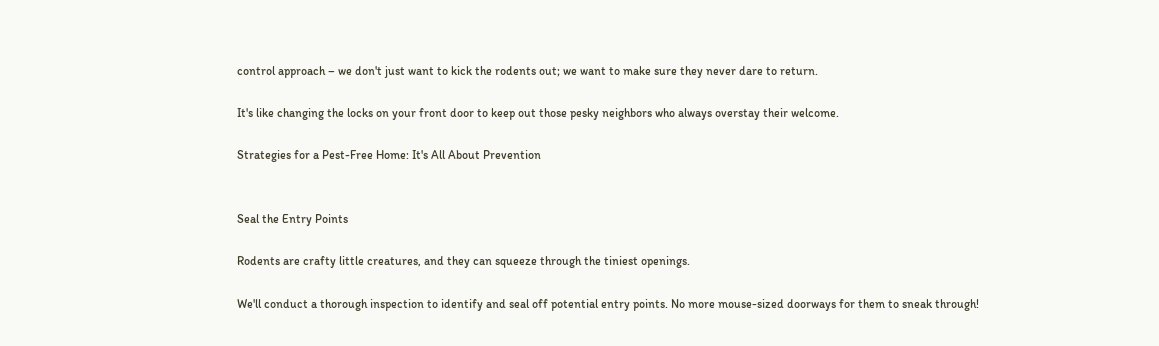control approach – we don't just want to kick the rodents out; we want to make sure they never dare to return.

It's like changing the locks on your front door to keep out those pesky neighbors who always overstay their welcome.

Strategies for a Pest-Free Home: It's All About Prevention


Seal the Entry Points

Rodents are crafty little creatures, and they can squeeze through the tiniest openings.

We'll conduct a thorough inspection to identify and seal off potential entry points. No more mouse-sized doorways for them to sneak through!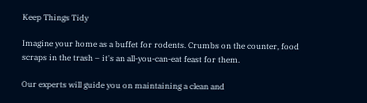Keep Things Tidy

Imagine your home as a buffet for rodents. Crumbs on the counter, food scraps in the trash – it's an all-you-can-eat feast for them.

Our experts will guide you on maintaining a clean and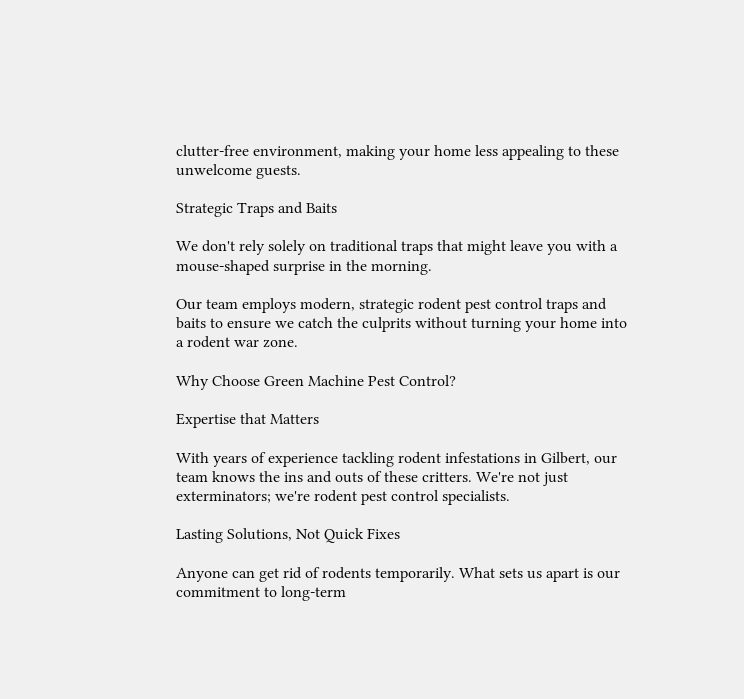clutter-free environment, making your home less appealing to these unwelcome guests.

Strategic Traps and Baits

We don't rely solely on traditional traps that might leave you with a mouse-shaped surprise in the morning.

Our team employs modern, strategic rodent pest control traps and baits to ensure we catch the culprits without turning your home into a rodent war zone.

Why Choose Green Machine Pest Control?

Expertise that Matters

With years of experience tackling rodent infestations in Gilbert, our team knows the ins and outs of these critters. We're not just exterminators; we're rodent pest control specialists.

Lasting Solutions, Not Quick Fixes

Anyone can get rid of rodents temporarily. What sets us apart is our commitment to long-term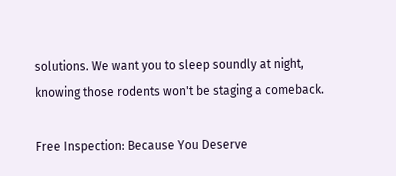solutions. We want you to sleep soundly at night, knowing those rodents won't be staging a comeback.

Free Inspection: Because You Deserve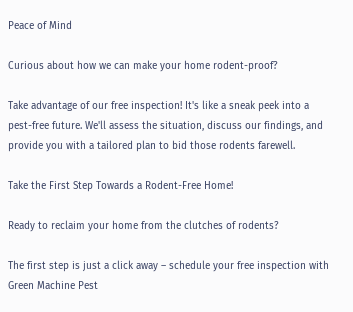Peace of Mind

Curious about how we can make your home rodent-proof?

Take advantage of our free inspection! It's like a sneak peek into a pest-free future. We'll assess the situation, discuss our findings, and provide you with a tailored plan to bid those rodents farewell.

Take the First Step Towards a Rodent-Free Home!

Ready to reclaim your home from the clutches of rodents?

The first step is just a click away – schedule your free inspection with Green Machine Pest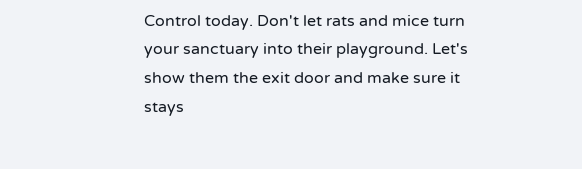Control today. Don't let rats and mice turn your sanctuary into their playground. Let's show them the exit door and make sure it stays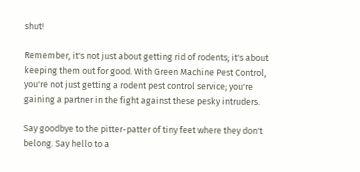shut!

Remember, it's not just about getting rid of rodents; it's about keeping them out for good. With Green Machine Pest Control, you're not just getting a rodent pest control service; you're gaining a partner in the fight against these pesky intruders.

Say goodbye to the pitter-patter of tiny feet where they don't belong. Say hello to a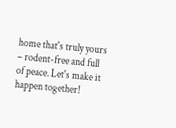home that's truly yours – rodent-free and full of peace. Let's make it happen together!